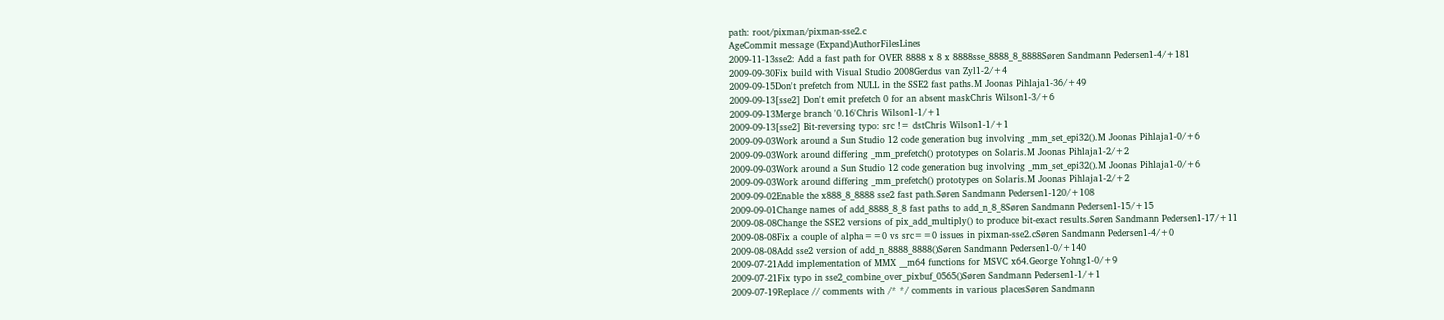path: root/pixman/pixman-sse2.c
AgeCommit message (Expand)AuthorFilesLines
2009-11-13sse2: Add a fast path for OVER 8888 x 8 x 8888sse_8888_8_8888Søren Sandmann Pedersen1-4/+181
2009-09-30Fix build with Visual Studio 2008Gerdus van Zyl1-2/+4
2009-09-15Don't prefetch from NULL in the SSE2 fast paths.M Joonas Pihlaja1-36/+49
2009-09-13[sse2] Don't emit prefetch 0 for an absent maskChris Wilson1-3/+6
2009-09-13Merge branch '0.16'Chris Wilson1-1/+1
2009-09-13[sse2] Bit-reversing typo: src != dstChris Wilson1-1/+1
2009-09-03Work around a Sun Studio 12 code generation bug involving _mm_set_epi32().M Joonas Pihlaja1-0/+6
2009-09-03Work around differing _mm_prefetch() prototypes on Solaris.M Joonas Pihlaja1-2/+2
2009-09-03Work around a Sun Studio 12 code generation bug involving _mm_set_epi32().M Joonas Pihlaja1-0/+6
2009-09-03Work around differing _mm_prefetch() prototypes on Solaris.M Joonas Pihlaja1-2/+2
2009-09-02Enable the x888_8_8888 sse2 fast path.Søren Sandmann Pedersen1-120/+108
2009-09-01Change names of add_8888_8_8 fast paths to add_n_8_8Søren Sandmann Pedersen1-15/+15
2009-08-08Change the SSE2 versions of pix_add_multiply() to produce bit-exact results.Søren Sandmann Pedersen1-17/+11
2009-08-08Fix a couple of alpha==0 vs src==0 issues in pixman-sse2.cSøren Sandmann Pedersen1-4/+0
2009-08-08Add sse2 version of add_n_8888_8888()Søren Sandmann Pedersen1-0/+140
2009-07-21Add implementation of MMX __m64 functions for MSVC x64.George Yohng1-0/+9
2009-07-21Fix typo in sse2_combine_over_pixbuf_0565()Søren Sandmann Pedersen1-1/+1
2009-07-19Replace // comments with /* */ comments in various placesSøren Sandmann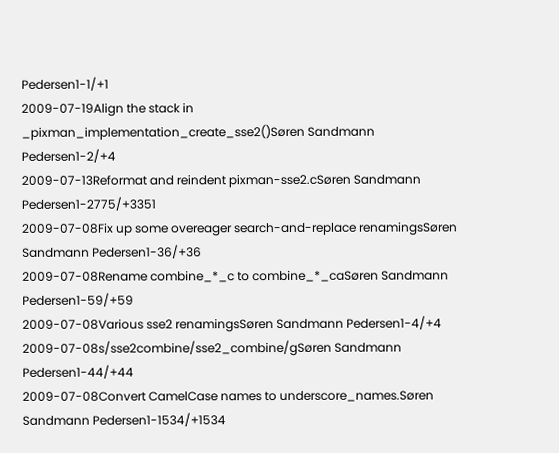Pedersen1-1/+1
2009-07-19Align the stack in _pixman_implementation_create_sse2()Søren Sandmann Pedersen1-2/+4
2009-07-13Reformat and reindent pixman-sse2.cSøren Sandmann Pedersen1-2775/+3351
2009-07-08Fix up some overeager search-and-replace renamingsSøren Sandmann Pedersen1-36/+36
2009-07-08Rename combine_*_c to combine_*_caSøren Sandmann Pedersen1-59/+59
2009-07-08Various sse2 renamingsSøren Sandmann Pedersen1-4/+4
2009-07-08s/sse2combine/sse2_combine/gSøren Sandmann Pedersen1-44/+44
2009-07-08Convert CamelCase names to underscore_names.Søren Sandmann Pedersen1-1534/+1534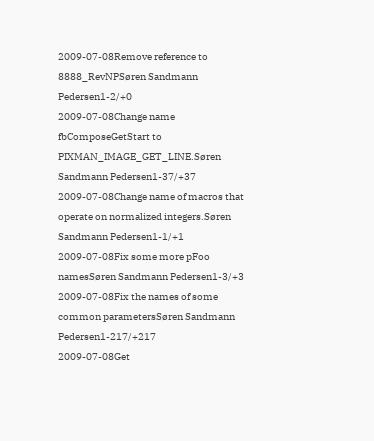2009-07-08Remove reference to 8888_RevNPSøren Sandmann Pedersen1-2/+0
2009-07-08Change name fbComposeGetStart to PIXMAN_IMAGE_GET_LINE.Søren Sandmann Pedersen1-37/+37
2009-07-08Change name of macros that operate on normalized integers.Søren Sandmann Pedersen1-1/+1
2009-07-08Fix some more pFoo namesSøren Sandmann Pedersen1-3/+3
2009-07-08Fix the names of some common parametersSøren Sandmann Pedersen1-217/+217
2009-07-08Get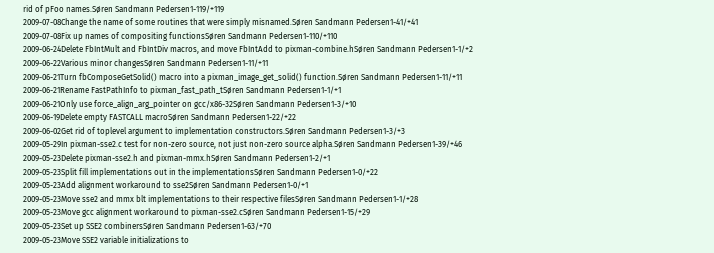rid of pFoo names.Søren Sandmann Pedersen1-119/+119
2009-07-08Change the name of some routines that were simply misnamed.Søren Sandmann Pedersen1-41/+41
2009-07-08Fix up names of compositing functionsSøren Sandmann Pedersen1-110/+110
2009-06-24Delete FbIntMult and FbIntDiv macros, and move FbIntAdd to pixman-combine.hSøren Sandmann Pedersen1-1/+2
2009-06-22Various minor changesSøren Sandmann Pedersen1-11/+11
2009-06-21Turn fbComposeGetSolid() macro into a pixman_image_get_solid() function.Søren Sandmann Pedersen1-11/+11
2009-06-21Rename FastPathInfo to pixman_fast_path_tSøren Sandmann Pedersen1-1/+1
2009-06-21Only use force_align_arg_pointer on gcc/x86-32Søren Sandmann Pedersen1-3/+10
2009-06-19Delete empty FASTCALL macroSøren Sandmann Pedersen1-22/+22
2009-06-02Get rid of toplevel argument to implementation constructors.Søren Sandmann Pedersen1-3/+3
2009-05-29In pixman-sse2.c test for non-zero source, not just non-zero source alpha.Søren Sandmann Pedersen1-39/+46
2009-05-23Delete pixman-sse2.h and pixman-mmx.hSøren Sandmann Pedersen1-2/+1
2009-05-23Split fill implementations out in the implementationsSøren Sandmann Pedersen1-0/+22
2009-05-23Add alignment workaround to sse2Søren Sandmann Pedersen1-0/+1
2009-05-23Move sse2 and mmx blt implementations to their respective filesSøren Sandmann Pedersen1-1/+28
2009-05-23Move gcc alignment workaround to pixman-sse2.cSøren Sandmann Pedersen1-15/+29
2009-05-23Set up SSE2 combinersSøren Sandmann Pedersen1-63/+70
2009-05-23Move SSE2 variable initializations to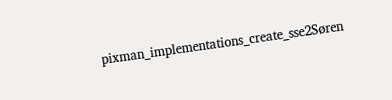pixman_implementations_create_sse2Søren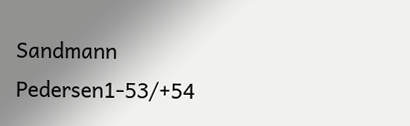Sandmann Pedersen1-53/+54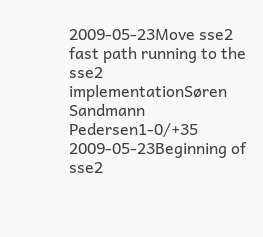2009-05-23Move sse2 fast path running to the sse2 implementationSøren Sandmann Pedersen1-0/+35
2009-05-23Beginning of sse2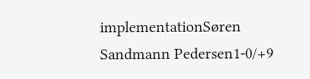implementationSøren Sandmann Pedersen1-0/+9